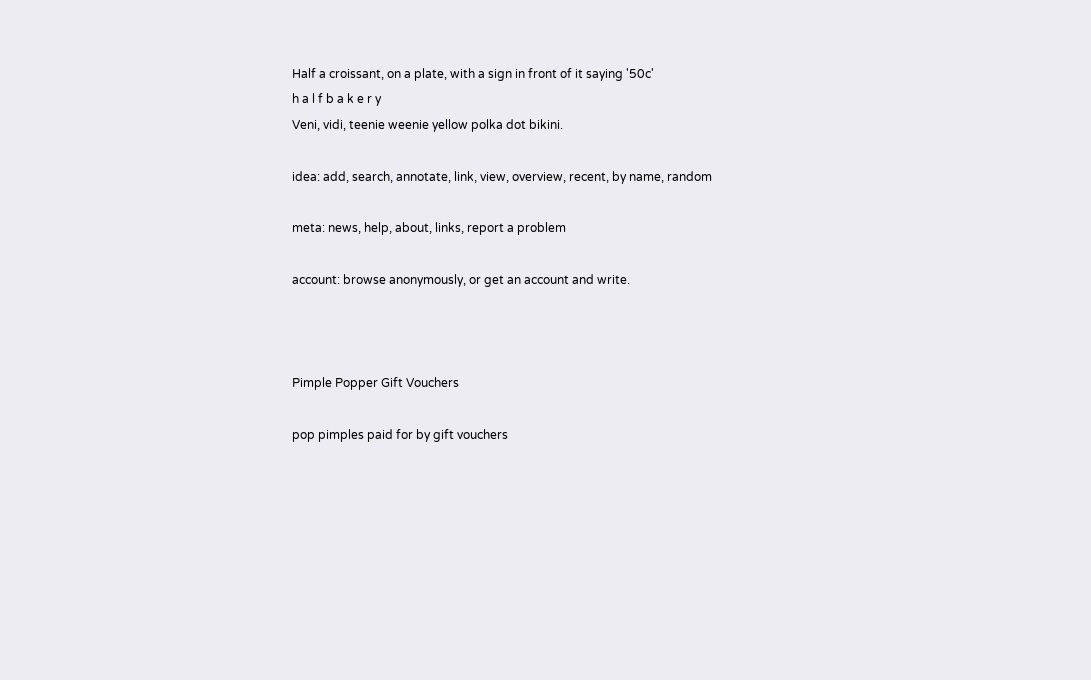Half a croissant, on a plate, with a sign in front of it saying '50c'
h a l f b a k e r y
Veni, vidi, teenie weenie yellow polka dot bikini.

idea: add, search, annotate, link, view, overview, recent, by name, random

meta: news, help, about, links, report a problem

account: browse anonymously, or get an account and write.



Pimple Popper Gift Vouchers

pop pimples paid for by gift vouchers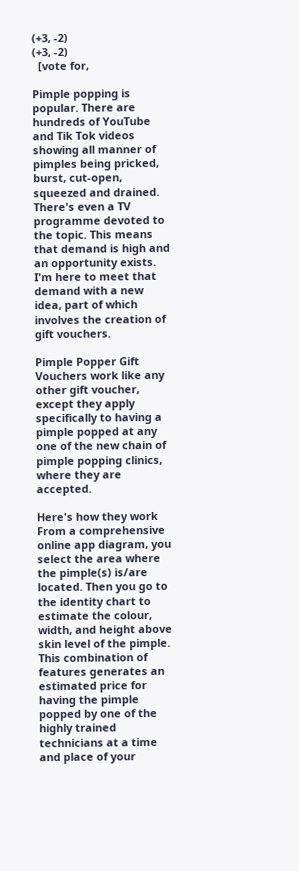(+3, -2)
(+3, -2)
  [vote for,

Pimple popping is popular. There are hundreds of YouTube and Tik Tok videos showing all manner of pimples being pricked, burst, cut-open, squeezed and drained. There's even a TV programme devoted to the topic. This means that demand is high and an opportunity exists. I'm here to meet that demand with a new idea, part of which involves the creation of gift vouchers.

Pimple Popper Gift Vouchers work like any other gift voucher, except they apply specifically to having a pimple popped at any one of the new chain of pimple popping clinics, where they are accepted.

Here's how they work
From a comprehensive online app diagram, you select the area where the pimple(s) is/are located. Then you go to the identity chart to estimate the colour, width, and height above skin level of the pimple. This combination of features generates an estimated price for having the pimple popped by one of the highly trained technicians at a time and place of your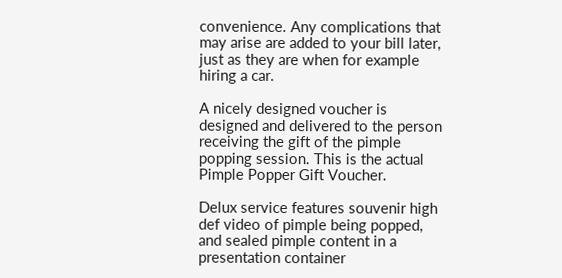convenience. Any complications that may arise are added to your bill later, just as they are when for example hiring a car.

A nicely designed voucher is designed and delivered to the person receiving the gift of the pimple popping session. This is the actual Pimple Popper Gift Voucher.

Delux service features souvenir high def video of pimple being popped, and sealed pimple content in a presentation container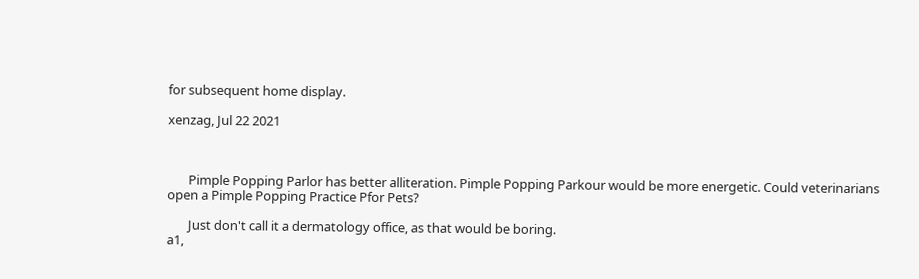for subsequent home display.

xenzag, Jul 22 2021



       Pimple Popping Parlor has better alliteration. Pimple Popping Parkour would be more energetic. Could veterinarians open a Pimple Popping Practice Pfor Pets?

       Just don't call it a dermatology office, as that would be boring.
a1,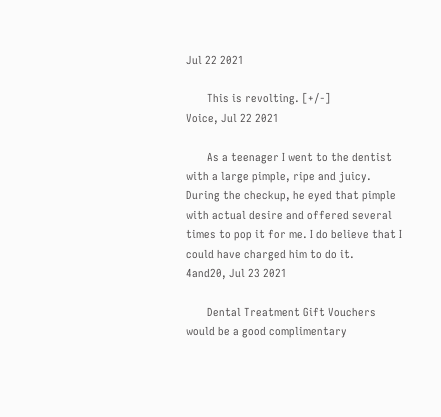Jul 22 2021

       This is revolting. [+/-]
Voice, Jul 22 2021

       As a teenager I went to the dentist with a large pimple, ripe and juicy. During the checkup, he eyed that pimple with actual desire and offered several times to pop it for me. I do believe that I could have charged him to do it.
4and20, Jul 23 2021

       Dental Treatment Gift Vouchers would be a good complimentary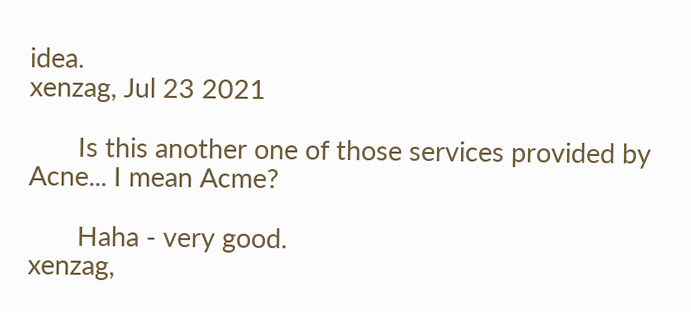idea.
xenzag, Jul 23 2021

       Is this another one of those services provided by Acne... I mean Acme?

       Haha - very good.
xenzag,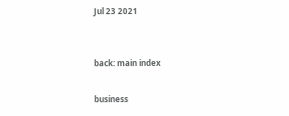Jul 23 2021


back: main index

business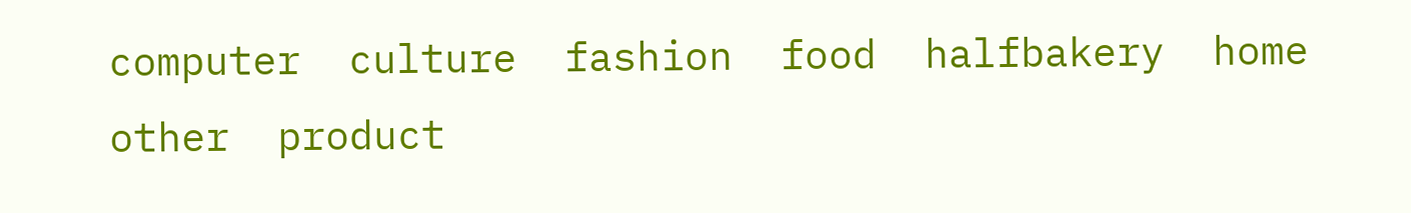computer  culture  fashion  food  halfbakery  home  other  product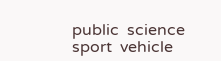public  science  sport  vehicle